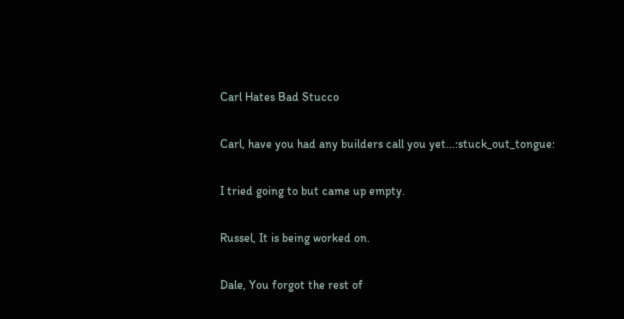Carl Hates Bad Stucco

Carl, have you had any builders call you yet…:stuck_out_tongue:

I tried going to but came up empty.

Russel, It is being worked on.

Dale, You forgot the rest of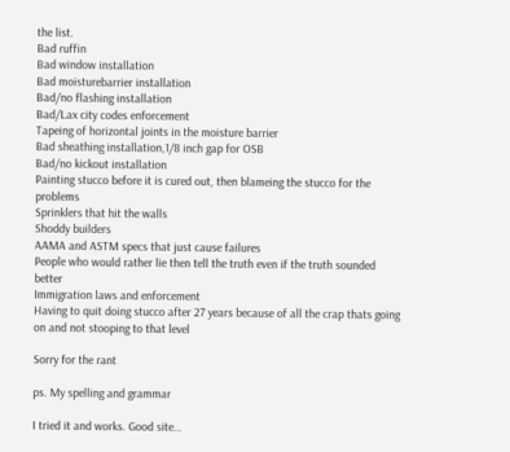the list.
Bad ruffin
Bad window installation
Bad moisturebarrier installation
Bad/no flashing installation
Bad/Lax city codes enforcement
Tapeing of horizontal joints in the moisture barrier
Bad sheathing installation,1/8 inch gap for OSB
Bad/no kickout installation
Painting stucco before it is cured out, then blameing the stucco for the problems
Sprinklers that hit the walls
Shoddy builders
AAMA and ASTM specs that just cause failures
People who would rather lie then tell the truth even if the truth sounded better
Immigration laws and enforcement
Having to quit doing stucco after 27 years because of all the crap thats going on and not stooping to that level

Sorry for the rant

ps. My spelling and grammar

I tried it and works. Good site…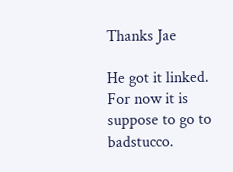Thanks Jae

He got it linked. For now it is suppose to go to badstucco.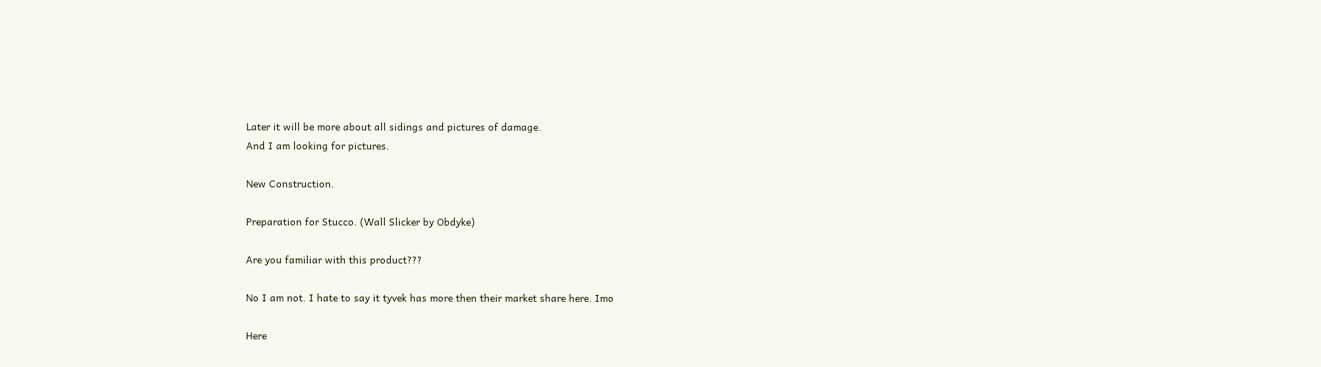Later it will be more about all sidings and pictures of damage.
And I am looking for pictures.

New Construction.

Preparation for Stucco. (Wall Slicker by Obdyke)

Are you familiar with this product???

No I am not. I hate to say it tyvek has more then their market share here. Imo

Here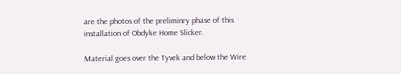are the photos of the preliminry phase of this installation of Obdyke Home Slicker.

Material goes over the Tyvek and below the Wire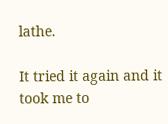lathe.

It tried it again and it took me to